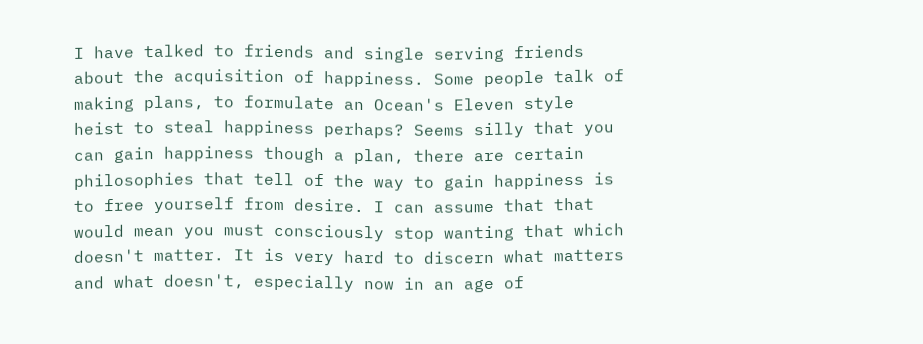I have talked to friends and single serving friends about the acquisition of happiness. Some people talk of making plans, to formulate an Ocean's Eleven style heist to steal happiness perhaps? Seems silly that you can gain happiness though a plan, there are certain philosophies that tell of the way to gain happiness is to free yourself from desire. I can assume that that would mean you must consciously stop wanting that which doesn't matter. It is very hard to discern what matters and what doesn't, especially now in an age of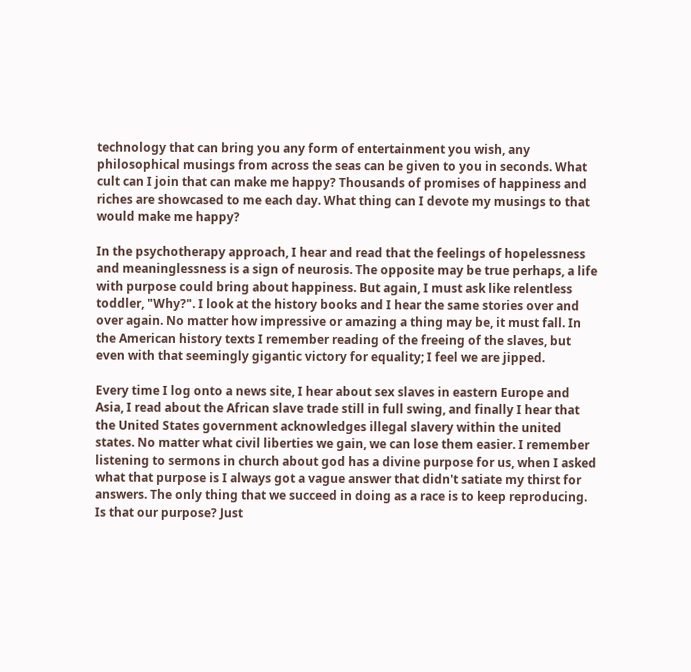technology that can bring you any form of entertainment you wish, any philosophical musings from across the seas can be given to you in seconds. What cult can I join that can make me happy? Thousands of promises of happiness and riches are showcased to me each day. What thing can I devote my musings to that would make me happy?

In the psychotherapy approach, I hear and read that the feelings of hopelessness and meaninglessness is a sign of neurosis. The opposite may be true perhaps, a life with purpose could bring about happiness. But again, I must ask like relentless toddler, "Why?". I look at the history books and I hear the same stories over and over again. No matter how impressive or amazing a thing may be, it must fall. In the American history texts I remember reading of the freeing of the slaves, but even with that seemingly gigantic victory for equality; I feel we are jipped.

Every time I log onto a news site, I hear about sex slaves in eastern Europe and Asia, I read about the African slave trade still in full swing, and finally I hear that the United States government acknowledges illegal slavery within the united states. No matter what civil liberties we gain, we can lose them easier. I remember listening to sermons in church about god has a divine purpose for us, when I asked what that purpose is I always got a vague answer that didn't satiate my thirst for answers. The only thing that we succeed in doing as a race is to keep reproducing. Is that our purpose? Just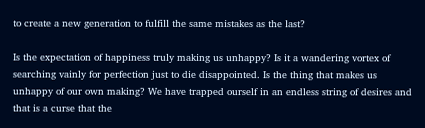to create a new generation to fulfill the same mistakes as the last?

Is the expectation of happiness truly making us unhappy? Is it a wandering vortex of searching vainly for perfection just to die disappointed. Is the thing that makes us unhappy of our own making? We have trapped ourself in an endless string of desires and that is a curse that the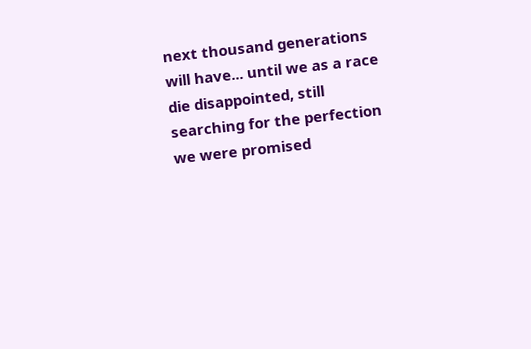next thousand generations will have... until we as a race die disappointed, still searching for the perfection we were promised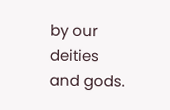by our deities and gods.